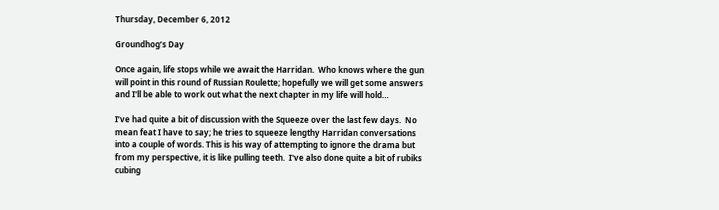Thursday, December 6, 2012

Groundhog’s Day

Once again, life stops while we await the Harridan.  Who knows where the gun will point in this round of Russian Roulette; hopefully we will get some answers and I'll be able to work out what the next chapter in my life will hold…

I’ve had quite a bit of discussion with the Squeeze over the last few days.  No mean feat I have to say; he tries to squeeze lengthy Harridan conversations into a couple of words. This is his way of attempting to ignore the drama but from my perspective, it is like pulling teeth.  I've also done quite a bit of rubiks cubing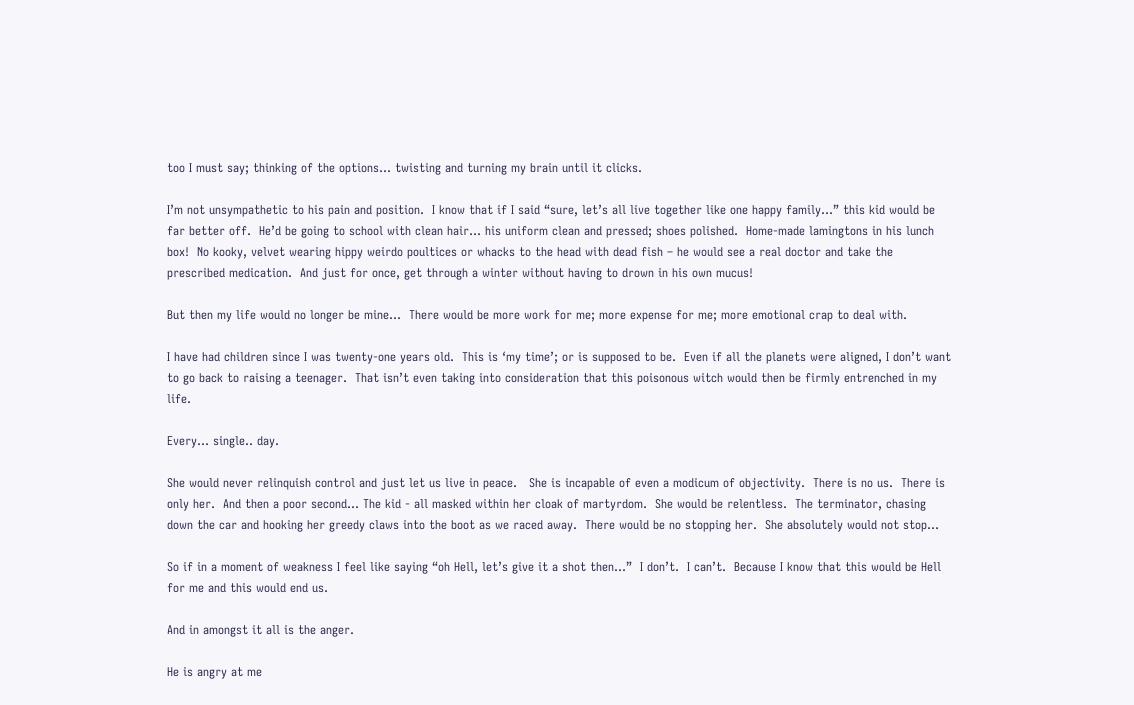too I must say; thinking of the options… twisting and turning my brain until it clicks.

I’m not unsympathetic to his pain and position.  I know that if I said “sure, let’s all live together like one happy family…” this kid would be far better off.  He’d be going to school with clean hair… his uniform clean and pressed; shoes polished.  Home-made lamingtons in his lunch box!  No kooky, velvet wearing hippy weirdo poultices or whacks to the head with dead fish – he would see a real doctor and take the prescribed medication.  And just for once, get through a winter without having to drown in his own mucus!

But then my life would no longer be mine…  There would be more work for me; more expense for me; more emotional crap to deal with.

I have had children since I was twenty-one years old.  This is ‘my time’; or is supposed to be.  Even if all the planets were aligned, I don’t want to go back to raising a teenager.  That isn’t even taking into consideration that this poisonous witch would then be firmly entrenched in my life.

Every… single.. day.

She would never relinquish control and just let us live in peace.   She is incapable of even a modicum of objectivity.  There is no us.  There is only her.  And then a poor second… The kid - all masked within her cloak of martyrdom.  She would be relentless.  The terminator, chasing down the car and hooking her greedy claws into the boot as we raced away.  There would be no stopping her.  She absolutely would not stop...

So if in a moment of weakness I feel like saying “oh Hell, let’s give it a shot then…”  I don’t.  I can’t.  Because I know that this would be Hell for me and this would end us.

And in amongst it all is the anger.

He is angry at me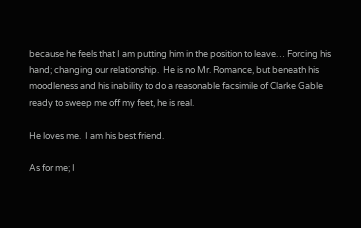because he feels that I am putting him in the position to leave… Forcing his hand; changing our relationship.  He is no Mr. Romance, but beneath his moodleness and his inability to do a reasonable facsimile of Clarke Gable ready to sweep me off my feet, he is real.

He loves me.  I am his best friend.

As for me; I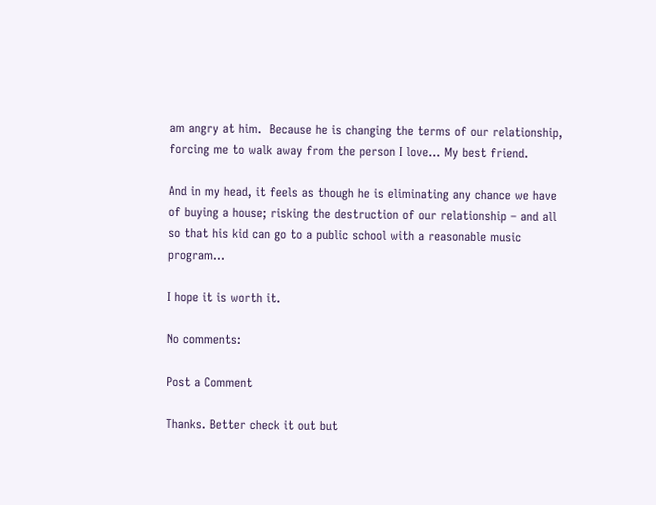am angry at him.  Because he is changing the terms of our relationship, forcing me to walk away from the person I love… My best friend.

And in my head, it feels as though he is eliminating any chance we have of buying a house; risking the destruction of our relationship – and all so that his kid can go to a public school with a reasonable music program…

I hope it is worth it.

No comments:

Post a Comment

Thanks. Better check it out but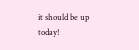it should be up today!